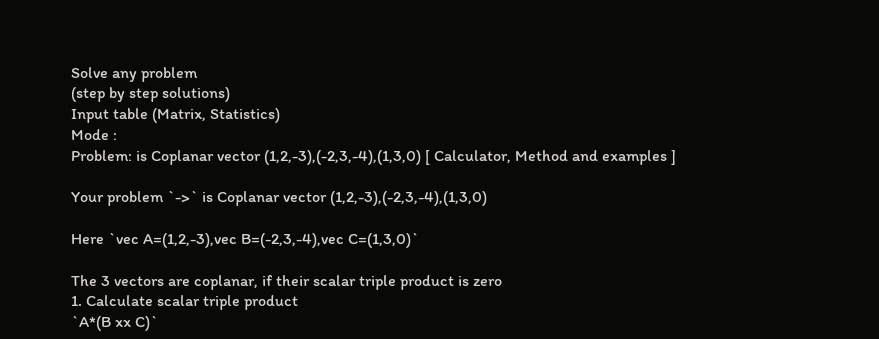Solve any problem
(step by step solutions)
Input table (Matrix, Statistics)
Mode :
Problem: is Coplanar vector (1,2,-3),(-2,3,-4),(1,3,0) [ Calculator, Method and examples ]

Your problem `->` is Coplanar vector (1,2,-3),(-2,3,-4),(1,3,0)

Here `vec A=(1,2,-3),vec B=(-2,3,-4),vec C=(1,3,0)`

The 3 vectors are coplanar, if their scalar triple product is zero
1. Calculate scalar triple product
`A*(B xx C)`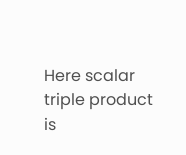Here scalar triple product is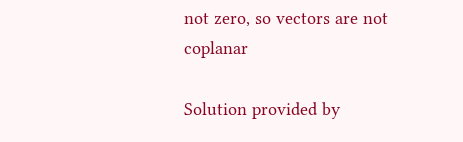not zero, so vectors are not coplanar

Solution provided by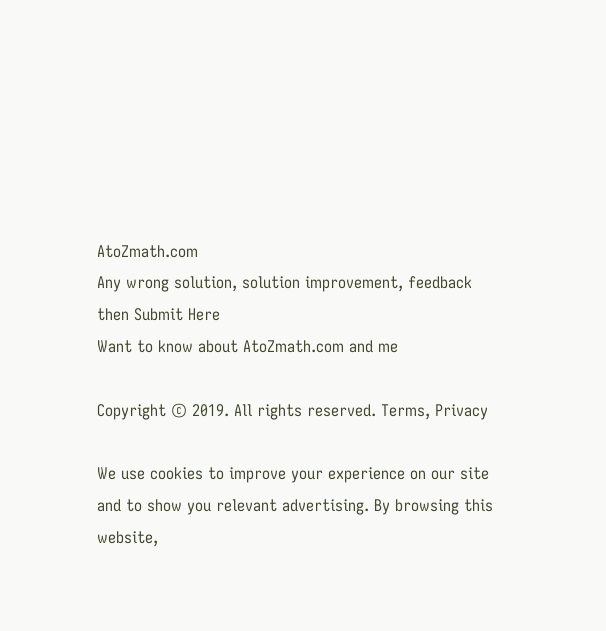AtoZmath.com
Any wrong solution, solution improvement, feedback then Submit Here
Want to know about AtoZmath.com and me

Copyright © 2019. All rights reserved. Terms, Privacy

We use cookies to improve your experience on our site and to show you relevant advertising. By browsing this website,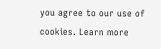you agree to our use of cookies. Learn more